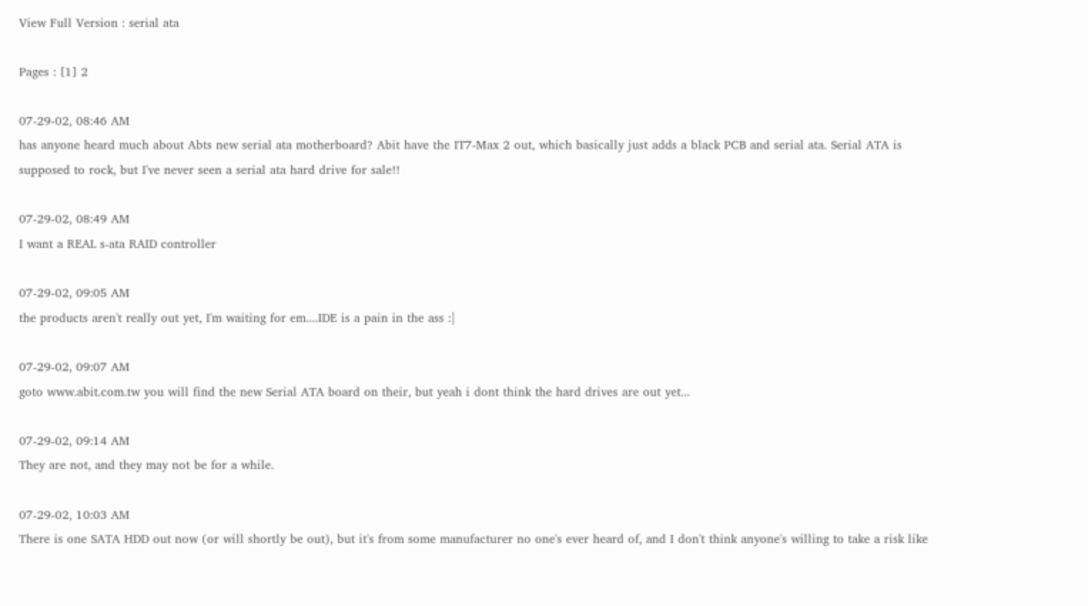View Full Version : serial ata

Pages : [1] 2

07-29-02, 08:46 AM
has anyone heard much about Abts new serial ata motherboard? Abit have the IT7-Max 2 out, which basically just adds a black PCB and serial ata. Serial ATA is supposed to rock, but I've never seen a serial ata hard drive for sale!!

07-29-02, 08:49 AM
I want a REAL s-ata RAID controller

07-29-02, 09:05 AM
the products aren't really out yet, I'm waiting for em....IDE is a pain in the ass :|

07-29-02, 09:07 AM
goto www.abit.com.tw you will find the new Serial ATA board on their, but yeah i dont think the hard drives are out yet...

07-29-02, 09:14 AM
They are not, and they may not be for a while.

07-29-02, 10:03 AM
There is one SATA HDD out now (or will shortly be out), but it's from some manufacturer no one's ever heard of, and I don't think anyone's willing to take a risk like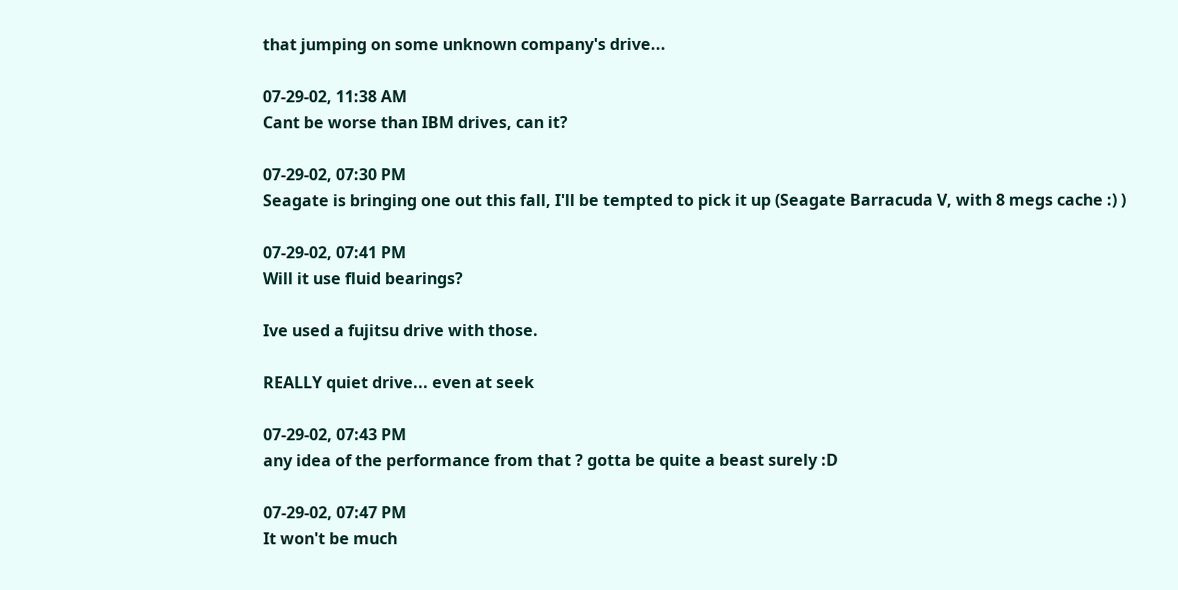that jumping on some unknown company's drive...

07-29-02, 11:38 AM
Cant be worse than IBM drives, can it?

07-29-02, 07:30 PM
Seagate is bringing one out this fall, I'll be tempted to pick it up (Seagate Barracuda V, with 8 megs cache :) )

07-29-02, 07:41 PM
Will it use fluid bearings?

Ive used a fujitsu drive with those.

REALLY quiet drive... even at seek

07-29-02, 07:43 PM
any idea of the performance from that ? gotta be quite a beast surely :D

07-29-02, 07:47 PM
It won't be much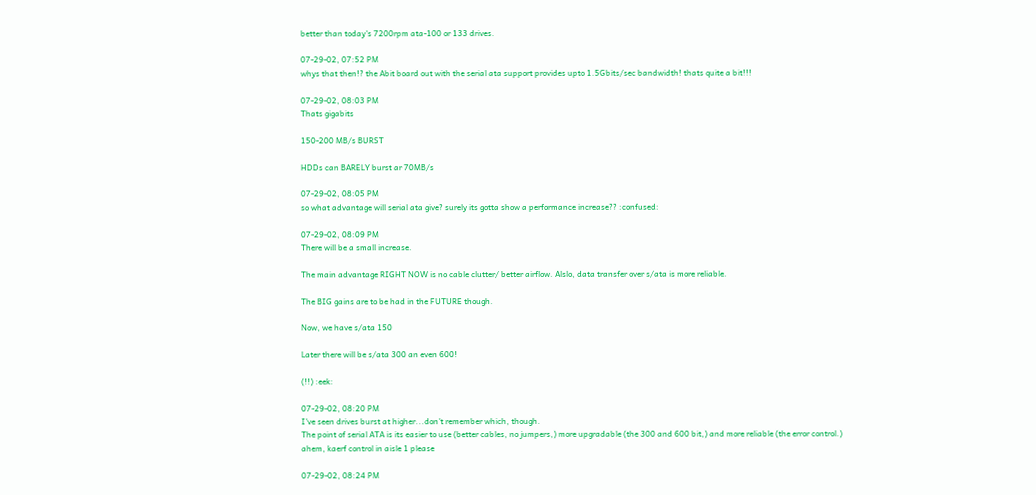better than today's 7200rpm ata-100 or 133 drives.

07-29-02, 07:52 PM
whys that then!? the Abit board out with the serial ata support provides upto 1.5Gbits/sec bandwidth! thats quite a bit!!!

07-29-02, 08:03 PM
Thats gigabits

150-200 MB/s BURST

HDDs can BARELY burst ar 70MB/s

07-29-02, 08:05 PM
so what advantage will serial ata give? surely its gotta show a performance increase?? :confused:

07-29-02, 08:09 PM
There will be a small increase.

The main advantage RIGHT NOW is no cable clutter/ better airflow. Alslo, data transfer over s/ata is more reliable.

The BIG gains are to be had in the FUTURE though.

Now, we have s/ata 150

Later there will be s/ata 300 an even 600!

(!!) :eek:

07-29-02, 08:20 PM
I've seen drives burst at higher...don't remember which, though.
The point of serial ATA is its easier to use (better cables, no jumpers,) more upgradable (the 300 and 600 bit,) and more reliable (the error control.)
ahem, kaerf control in aisle 1 please

07-29-02, 08:24 PM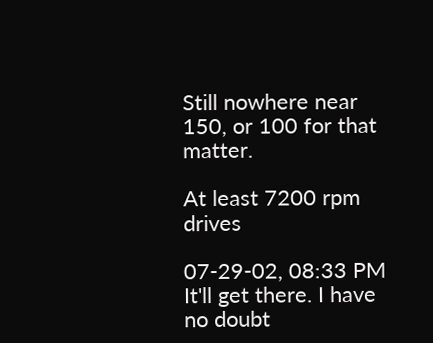Still nowhere near 150, or 100 for that matter.

At least 7200 rpm drives

07-29-02, 08:33 PM
It'll get there. I have no doubt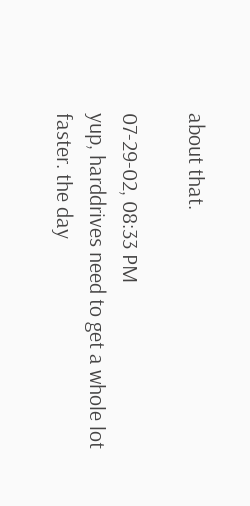about that.

07-29-02, 08:33 PM
yup, harddrives need to get a whole lot faster. the day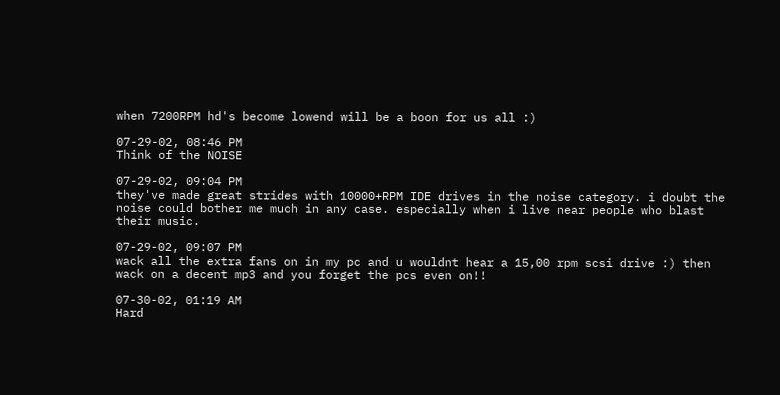when 7200RPM hd's become lowend will be a boon for us all :)

07-29-02, 08:46 PM
Think of the NOISE

07-29-02, 09:04 PM
they've made great strides with 10000+RPM IDE drives in the noise category. i doubt the noise could bother me much in any case. especially when i live near people who blast their music.

07-29-02, 09:07 PM
wack all the extra fans on in my pc and u wouldnt hear a 15,00 rpm scsi drive :) then wack on a decent mp3 and you forget the pcs even on!!

07-30-02, 01:19 AM
Hard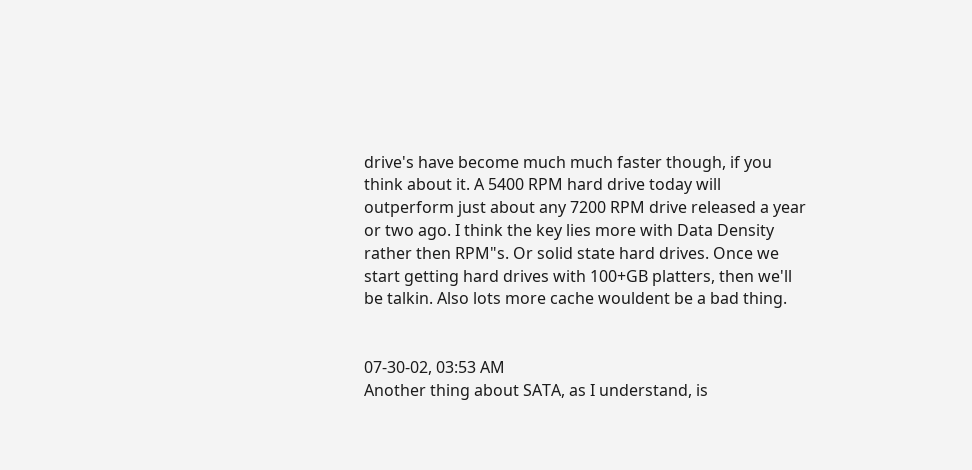drive's have become much much faster though, if you think about it. A 5400 RPM hard drive today will outperform just about any 7200 RPM drive released a year or two ago. I think the key lies more with Data Density rather then RPM"s. Or solid state hard drives. Once we start getting hard drives with 100+GB platters, then we'll be talkin. Also lots more cache wouldent be a bad thing.


07-30-02, 03:53 AM
Another thing about SATA, as I understand, is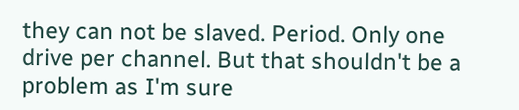they can not be slaved. Period. Only one drive per channel. But that shouldn't be a problem as I'm sure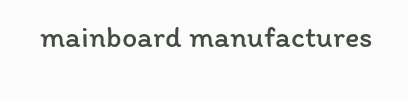mainboard manufactures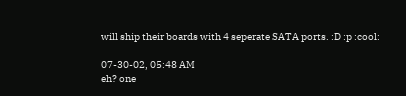will ship their boards with 4 seperate SATA ports. :D :p :cool:

07-30-02, 05:48 AM
eh? one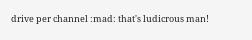drive per channel :mad: that's ludicrous man!